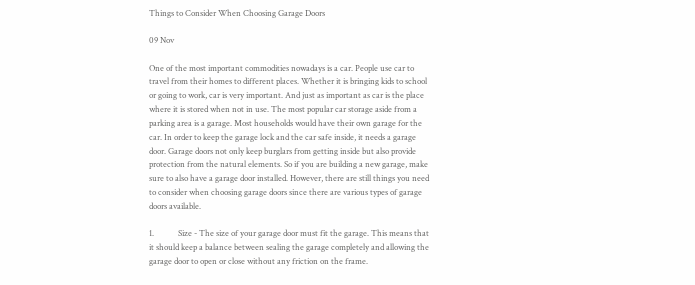Things to Consider When Choosing Garage Doors

09 Nov

One of the most important commodities nowadays is a car. People use car to travel from their homes to different places. Whether it is bringing kids to school or going to work, car is very important. And just as important as car is the place where it is stored when not in use. The most popular car storage aside from a parking area is a garage. Most households would have their own garage for the car. In order to keep the garage lock and the car safe inside, it needs a garage door. Garage doors not only keep burglars from getting inside but also provide protection from the natural elements. So if you are building a new garage, make sure to also have a garage door installed. However, there are still things you need to consider when choosing garage doors since there are various types of garage doors available.

1.            Size - The size of your garage door must fit the garage. This means that it should keep a balance between sealing the garage completely and allowing the garage door to open or close without any friction on the frame.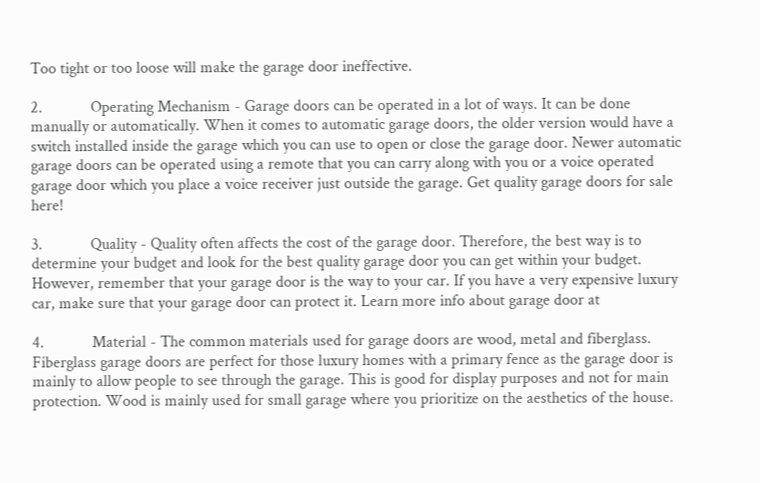Too tight or too loose will make the garage door ineffective.

2.            Operating Mechanism - Garage doors can be operated in a lot of ways. It can be done manually or automatically. When it comes to automatic garage doors, the older version would have a switch installed inside the garage which you can use to open or close the garage door. Newer automatic garage doors can be operated using a remote that you can carry along with you or a voice operated garage door which you place a voice receiver just outside the garage. Get quality garage doors for sale here!

3.            Quality - Quality often affects the cost of the garage door. Therefore, the best way is to determine your budget and look for the best quality garage door you can get within your budget. However, remember that your garage door is the way to your car. If you have a very expensive luxury car, make sure that your garage door can protect it. Learn more info about garage door at

4.            Material - The common materials used for garage doors are wood, metal and fiberglass. Fiberglass garage doors are perfect for those luxury homes with a primary fence as the garage door is mainly to allow people to see through the garage. This is good for display purposes and not for main protection. Wood is mainly used for small garage where you prioritize on the aesthetics of the house.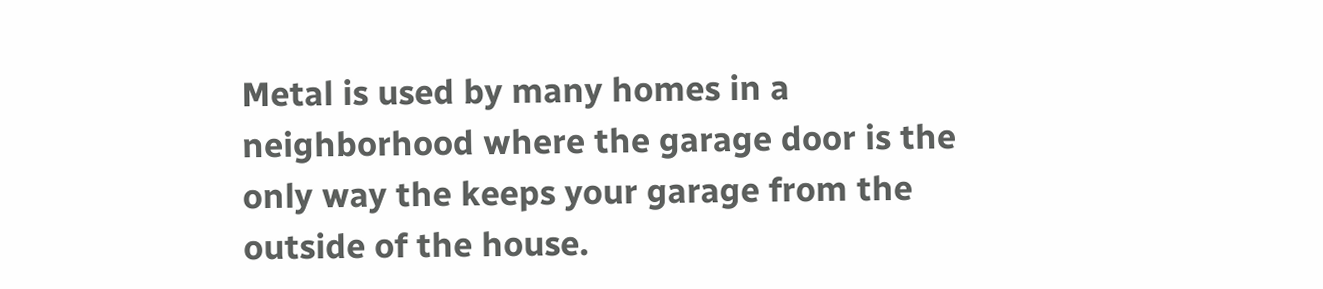Metal is used by many homes in a neighborhood where the garage door is the only way the keeps your garage from the outside of the house.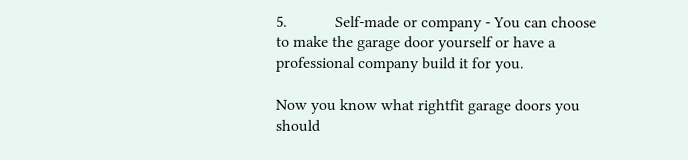5.            Self-made or company - You can choose to make the garage door yourself or have a professional company build it for you.

Now you know what rightfit garage doors you should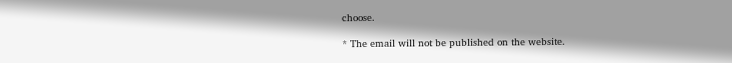choose.

* The email will not be published on the website.